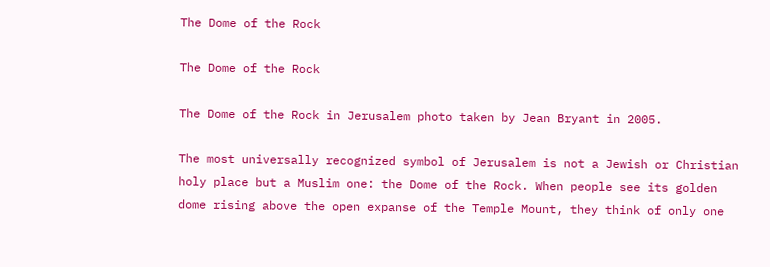The Dome of the Rock

The Dome of the Rock

The Dome of the Rock in Jerusalem photo taken by Jean Bryant in 2005.

The most universally recognized symbol of Jerusalem is not a Jewish or Christian holy place but a Muslim one: the Dome of the Rock. When people see its golden dome rising above the open expanse of the Temple Mount, they think of only one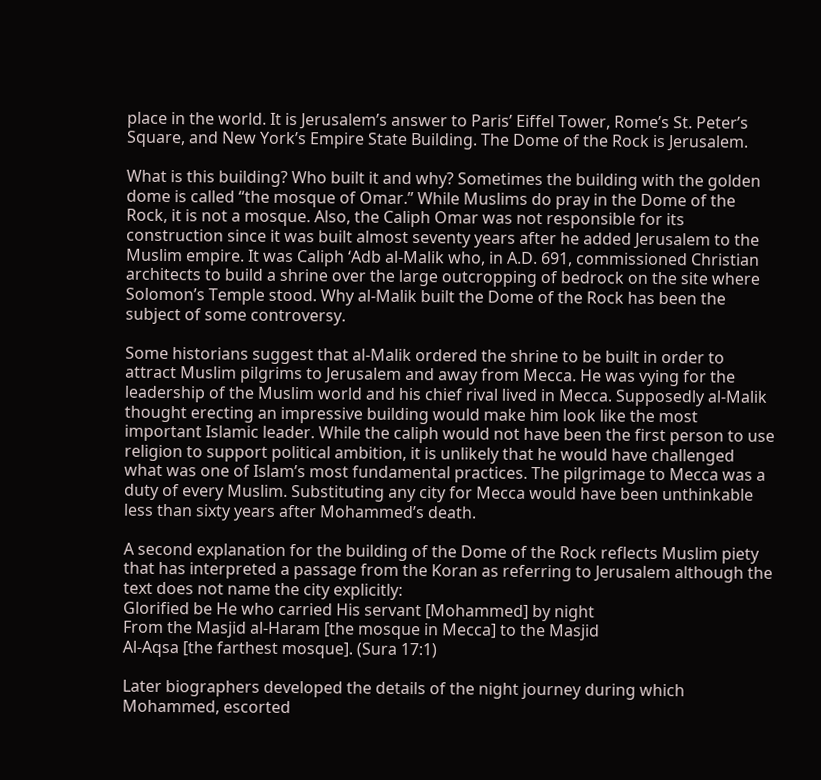place in the world. It is Jerusalem’s answer to Paris’ Eiffel Tower, Rome’s St. Peter’s Square, and New York’s Empire State Building. The Dome of the Rock is Jerusalem.

What is this building? Who built it and why? Sometimes the building with the golden dome is called “the mosque of Omar.” While Muslims do pray in the Dome of the Rock, it is not a mosque. Also, the Caliph Omar was not responsible for its construction since it was built almost seventy years after he added Jerusalem to the Muslim empire. It was Caliph ‘Adb al-Malik who, in A.D. 691, commissioned Christian architects to build a shrine over the large outcropping of bedrock on the site where Solomon’s Temple stood. Why al-Malik built the Dome of the Rock has been the subject of some controversy.

Some historians suggest that al-Malik ordered the shrine to be built in order to attract Muslim pilgrims to Jerusalem and away from Mecca. He was vying for the leadership of the Muslim world and his chief rival lived in Mecca. Supposedly al-Malik thought erecting an impressive building would make him look like the most important Islamic leader. While the caliph would not have been the first person to use religion to support political ambition, it is unlikely that he would have challenged what was one of Islam’s most fundamental practices. The pilgrimage to Mecca was a duty of every Muslim. Substituting any city for Mecca would have been unthinkable less than sixty years after Mohammed’s death.

A second explanation for the building of the Dome of the Rock reflects Muslim piety that has interpreted a passage from the Koran as referring to Jerusalem although the text does not name the city explicitly:
Glorified be He who carried His servant [Mohammed] by night
From the Masjid al-Haram [the mosque in Mecca] to the Masjid
Al-Aqsa [the farthest mosque]. (Sura 17:1)

Later biographers developed the details of the night journey during which Mohammed, escorted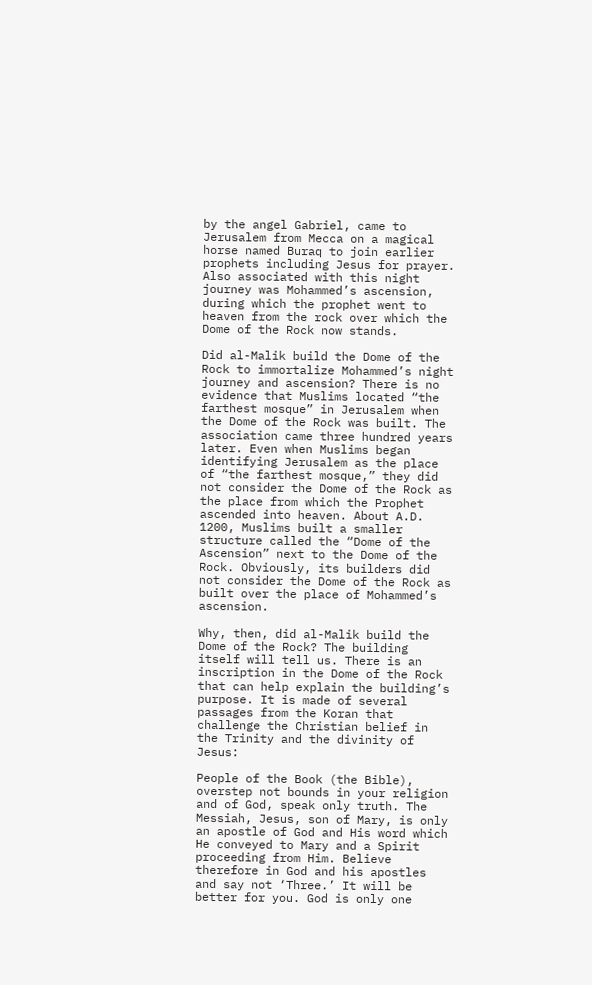by the angel Gabriel, came to Jerusalem from Mecca on a magical horse named Buraq to join earlier prophets including Jesus for prayer. Also associated with this night journey was Mohammed’s ascension, during which the prophet went to heaven from the rock over which the Dome of the Rock now stands.

Did al-Malik build the Dome of the Rock to immortalize Mohammed’s night journey and ascension? There is no evidence that Muslims located “the farthest mosque” in Jerusalem when the Dome of the Rock was built. The association came three hundred years later. Even when Muslims began identifying Jerusalem as the place of “the farthest mosque,” they did not consider the Dome of the Rock as the place from which the Prophet ascended into heaven. About A.D. 1200, Muslims built a smaller structure called the “Dome of the Ascension” next to the Dome of the Rock. Obviously, its builders did not consider the Dome of the Rock as built over the place of Mohammed’s ascension.

Why, then, did al-Malik build the Dome of the Rock? The building itself will tell us. There is an inscription in the Dome of the Rock that can help explain the building’s purpose. It is made of several passages from the Koran that challenge the Christian belief in the Trinity and the divinity of Jesus:

People of the Book (the Bible), overstep not bounds in your religion and of God, speak only truth. The Messiah, Jesus, son of Mary, is only an apostle of God and His word which He conveyed to Mary and a Spirit proceeding from Him. Believe therefore in God and his apostles and say not ‘Three.’ It will be better for you. God is only one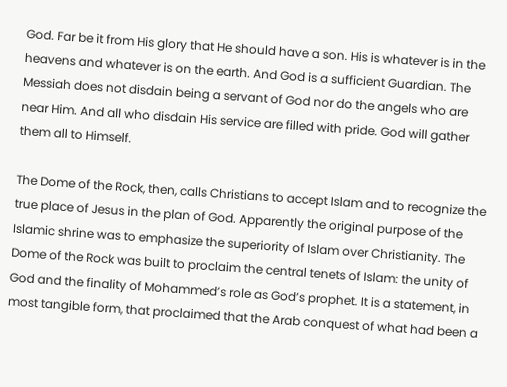God. Far be it from His glory that He should have a son. His is whatever is in the heavens and whatever is on the earth. And God is a sufficient Guardian. The Messiah does not disdain being a servant of God nor do the angels who are near Him. And all who disdain His service are filled with pride. God will gather them all to Himself.

The Dome of the Rock, then, calls Christians to accept Islam and to recognize the true place of Jesus in the plan of God. Apparently the original purpose of the Islamic shrine was to emphasize the superiority of Islam over Christianity. The Dome of the Rock was built to proclaim the central tenets of Islam: the unity of God and the finality of Mohammed’s role as God’s prophet. It is a statement, in most tangible form, that proclaimed that the Arab conquest of what had been a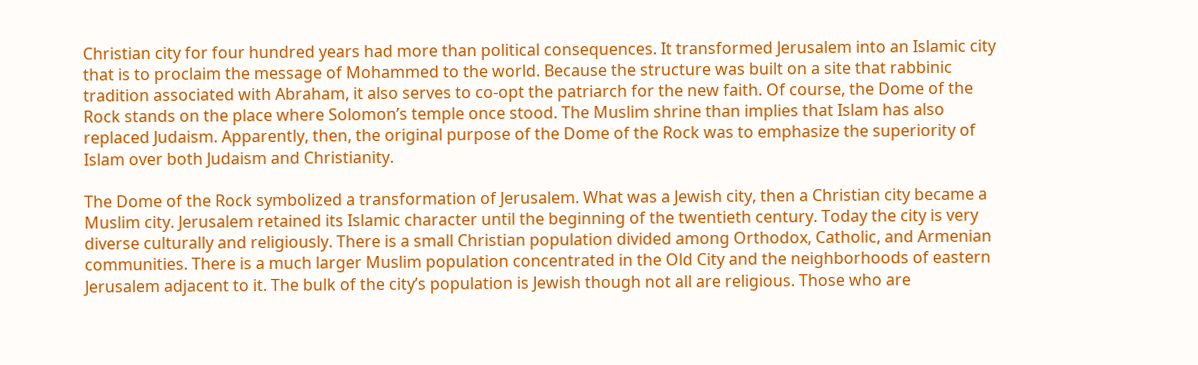Christian city for four hundred years had more than political consequences. It transformed Jerusalem into an Islamic city that is to proclaim the message of Mohammed to the world. Because the structure was built on a site that rabbinic tradition associated with Abraham, it also serves to co-opt the patriarch for the new faith. Of course, the Dome of the Rock stands on the place where Solomon’s temple once stood. The Muslim shrine than implies that Islam has also replaced Judaism. Apparently, then, the original purpose of the Dome of the Rock was to emphasize the superiority of Islam over both Judaism and Christianity.

The Dome of the Rock symbolized a transformation of Jerusalem. What was a Jewish city, then a Christian city became a Muslim city. Jerusalem retained its Islamic character until the beginning of the twentieth century. Today the city is very diverse culturally and religiously. There is a small Christian population divided among Orthodox, Catholic, and Armenian communities. There is a much larger Muslim population concentrated in the Old City and the neighborhoods of eastern Jerusalem adjacent to it. The bulk of the city’s population is Jewish though not all are religious. Those who are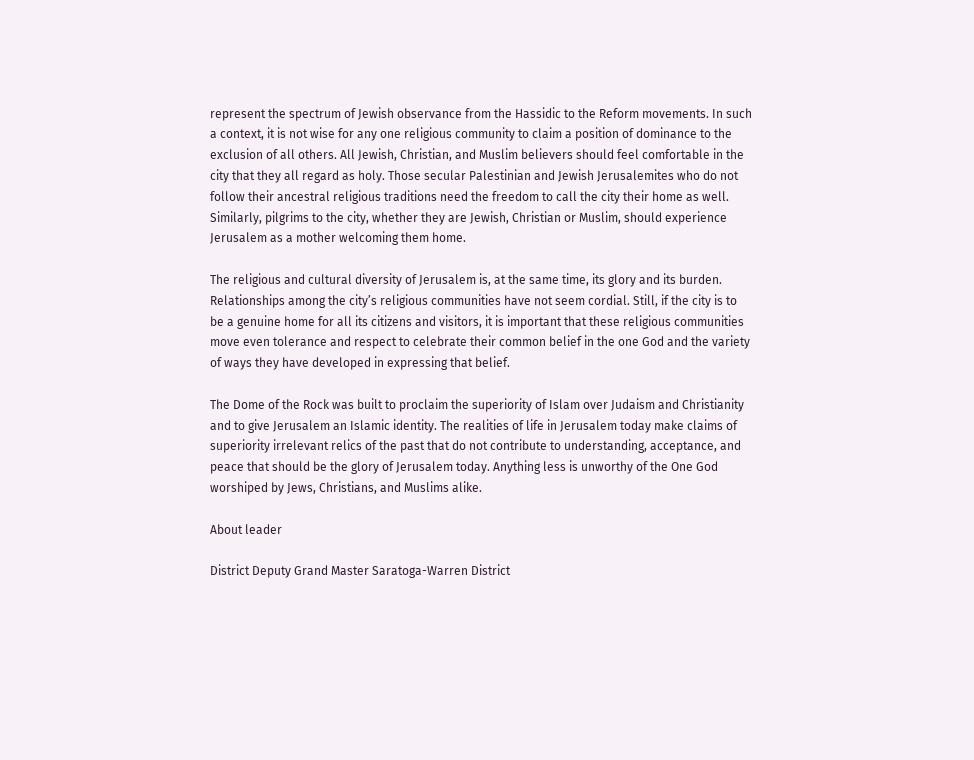represent the spectrum of Jewish observance from the Hassidic to the Reform movements. In such a context, it is not wise for any one religious community to claim a position of dominance to the exclusion of all others. All Jewish, Christian, and Muslim believers should feel comfortable in the city that they all regard as holy. Those secular Palestinian and Jewish Jerusalemites who do not follow their ancestral religious traditions need the freedom to call the city their home as well. Similarly, pilgrims to the city, whether they are Jewish, Christian or Muslim, should experience Jerusalem as a mother welcoming them home.

The religious and cultural diversity of Jerusalem is, at the same time, its glory and its burden. Relationships among the city’s religious communities have not seem cordial. Still, if the city is to be a genuine home for all its citizens and visitors, it is important that these religious communities move even tolerance and respect to celebrate their common belief in the one God and the variety of ways they have developed in expressing that belief.

The Dome of the Rock was built to proclaim the superiority of Islam over Judaism and Christianity and to give Jerusalem an Islamic identity. The realities of life in Jerusalem today make claims of superiority irrelevant relics of the past that do not contribute to understanding, acceptance, and peace that should be the glory of Jerusalem today. Anything less is unworthy of the One God worshiped by Jews, Christians, and Muslims alike.

About leader

District Deputy Grand Master Saratoga-Warren District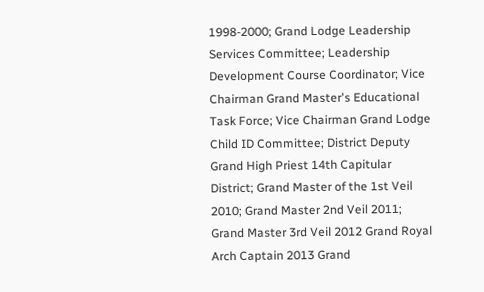1998-2000; Grand Lodge Leadership Services Committee; Leadership Development Course Coordinator; Vice Chairman Grand Master's Educational Task Force; Vice Chairman Grand Lodge Child ID Committee; District Deputy Grand High Priest 14th Capitular District; Grand Master of the 1st Veil 2010; Grand Master 2nd Veil 2011; Grand Master 3rd Veil 2012 Grand Royal Arch Captain 2013 Grand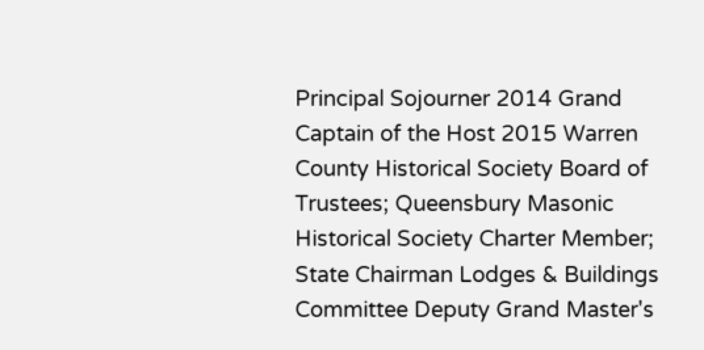Principal Sojourner 2014 Grand Captain of the Host 2015 Warren County Historical Society Board of Trustees; Queensbury Masonic Historical Society Charter Member; State Chairman Lodges & Buildings Committee Deputy Grand Master's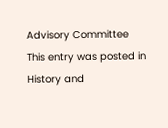Advisory Committee
This entry was posted in History and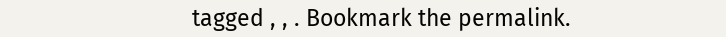tagged , , . Bookmark the permalink.